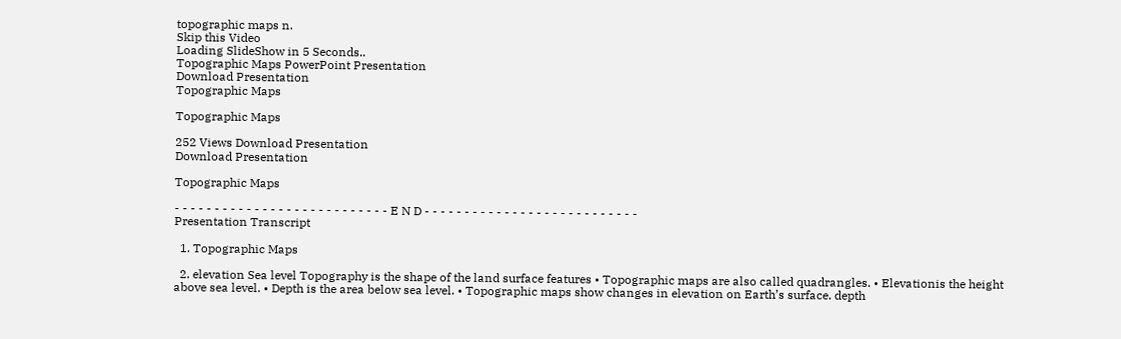topographic maps n.
Skip this Video
Loading SlideShow in 5 Seconds..
Topographic Maps PowerPoint Presentation
Download Presentation
Topographic Maps

Topographic Maps

252 Views Download Presentation
Download Presentation

Topographic Maps

- - - - - - - - - - - - - - - - - - - - - - - - - - - E N D - - - - - - - - - - - - - - - - - - - - - - - - - - -
Presentation Transcript

  1. Topographic Maps

  2. elevation Sea level Topography is the shape of the land surface features • Topographic maps are also called quadrangles. • Elevationis the height above sea level. • Depth is the area below sea level. • Topographic maps show changes in elevation on Earth’s surface. depth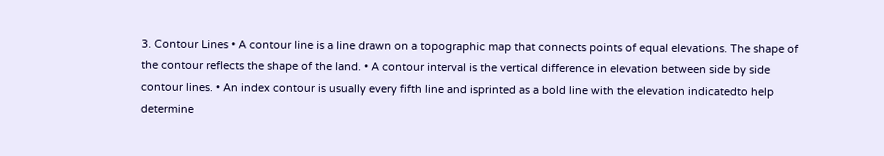3. Contour Lines • A contour line is a line drawn on a topographic map that connects points of equal elevations. The shape of the contour reflects the shape of the land. • A contour interval is the vertical difference in elevation between side by side contour lines. • An index contour is usually every fifth line and isprinted as a bold line with the elevation indicatedto help determine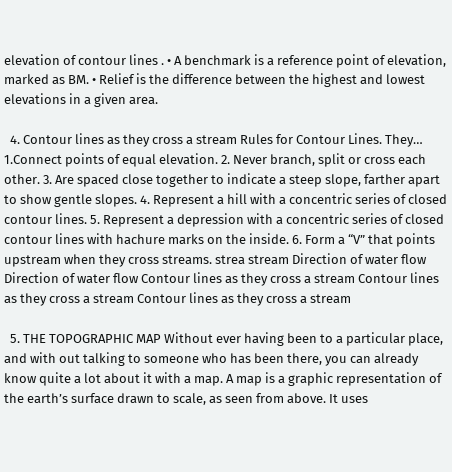elevation of contour lines . • A benchmark is a reference point of elevation, marked as BM. • Relief is the difference between the highest and lowest elevations in a given area.

  4. Contour lines as they cross a stream Rules for Contour Lines. They… 1.Connect points of equal elevation. 2. Never branch, split or cross each other. 3. Are spaced close together to indicate a steep slope, farther apart to show gentle slopes. 4. Represent a hill with a concentric series of closed contour lines. 5. Represent a depression with a concentric series of closed contour lines with hachure marks on the inside. 6. Form a “V” that points upstream when they cross streams. strea stream Direction of water flow Direction of water flow Contour lines as they cross a stream Contour lines as they cross a stream Contour lines as they cross a stream

  5. THE TOPOGRAPHIC MAP Without ever having been to a particular place, and with out talking to someone who has been there, you can already know quite a lot about it with a map. A map is a graphic representation of the earth’s surface drawn to scale, as seen from above. It uses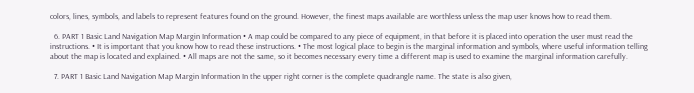colors, lines, symbols, and labels to represent features found on the ground. However, the finest maps available are worthless unless the map user knows how to read them.

  6. PART 1 Basic Land Navigation Map Margin Information • A map could be compared to any piece of equipment, in that before it is placed into operation the user must read the instructions. • It is important that you know how to read these instructions. • The most logical place to begin is the marginal information and symbols, where useful information telling about the map is located and explained. • All maps are not the same, so it becomes necessary every time a different map is used to examine the marginal information carefully.

  7. PART 1 Basic Land Navigation Map Margin Information In the upper right corner is the complete quadrangle name. The state is also given,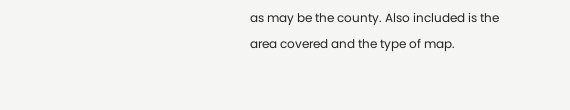as may be the county. Also included is the area covered and the type of map.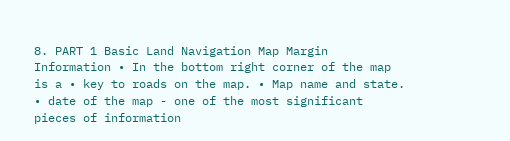8. PART 1 Basic Land Navigation Map Margin Information • In the bottom right corner of the map is a • key to roads on the map. • Map name and state. • date of the map - one of the most significant pieces of information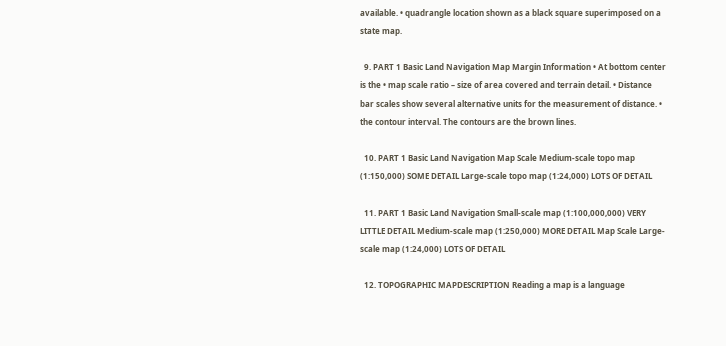available. • quadrangle location shown as a black square superimposed on a state map.

  9. PART 1 Basic Land Navigation Map Margin Information • At bottom center is the • map scale ratio – size of area covered and terrain detail. • Distance bar scales show several alternative units for the measurement of distance. • the contour interval. The contours are the brown lines.

  10. PART 1 Basic Land Navigation Map Scale Medium-scale topo map (1:150,000) SOME DETAIL Large-scale topo map (1:24,000) LOTS OF DETAIL

  11. PART 1 Basic Land Navigation Small-scale map (1:100,000,000) VERY LITTLE DETAIL Medium-scale map (1:250,000) MORE DETAIL Map Scale Large-scale map (1:24,000) LOTS OF DETAIL

  12. TOPOGRAPHIC MAPDESCRIPTION Reading a map is a language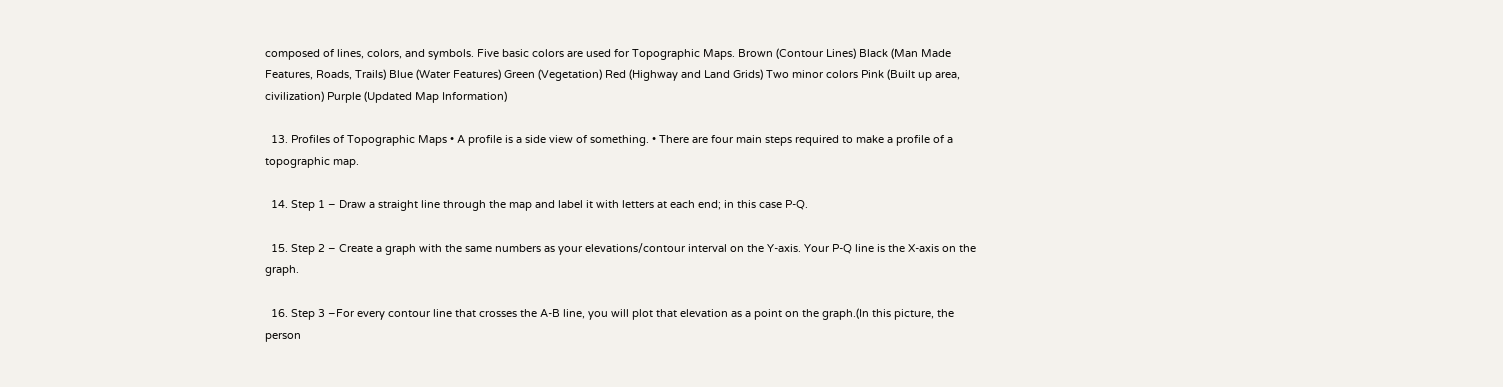composed of lines, colors, and symbols. Five basic colors are used for Topographic Maps. Brown (Contour Lines) Black (Man Made Features, Roads, Trails) Blue (Water Features) Green (Vegetation) Red (Highway and Land Grids) Two minor colors Pink (Built up area, civilization) Purple (Updated Map Information)

  13. Profiles of Topographic Maps • A profile is a side view of something. • There are four main steps required to make a profile of a topographic map.

  14. Step 1 – Draw a straight line through the map and label it with letters at each end; in this case P-Q.

  15. Step 2 – Create a graph with the same numbers as your elevations/contour interval on the Y-axis. Your P-Q line is the X-axis on the graph.

  16. Step 3 –For every contour line that crosses the A-B line, you will plot that elevation as a point on the graph.(In this picture, the person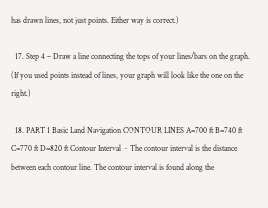has drawn lines, not just points. Either way is correct.)

  17. Step 4 – Draw a line connecting the tops of your lines/bars on the graph. (If you used points instead of lines, your graph will look like the one on the right.)

  18. PART 1 Basic Land Navigation CONTOUR LINES A=700 ft B=740 ft C=770 ft D=820 ft Contour Interval ~ The contour interval is the distance between each contour line. The contour interval is found along the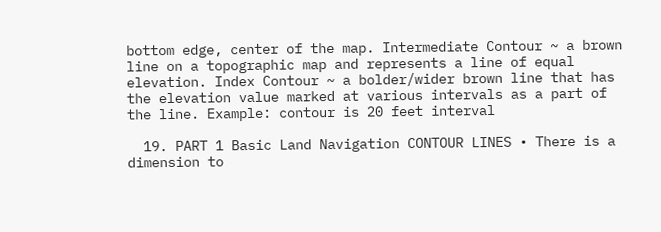bottom edge, center of the map. Intermediate Contour ~ a brown line on a topographic map and represents a line of equal elevation. Index Contour ~ a bolder/wider brown line that has the elevation value marked at various intervals as a part of the line. Example: contour is 20 feet interval

  19. PART 1 Basic Land Navigation CONTOUR LINES • There is a dimension to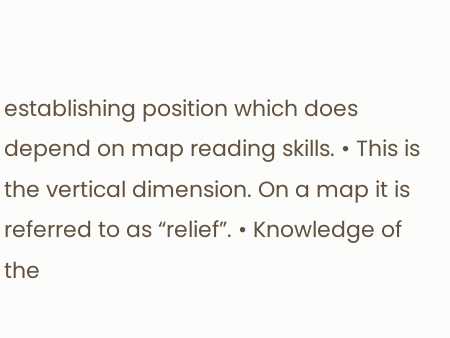establishing position which does depend on map reading skills. • This is the vertical dimension. On a map it is referred to as “relief”. • Knowledge of the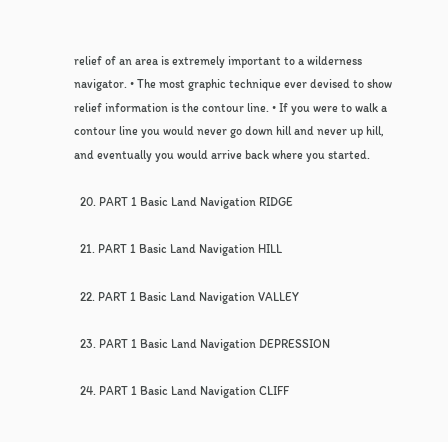relief of an area is extremely important to a wilderness navigator. • The most graphic technique ever devised to show relief information is the contour line. • If you were to walk a contour line you would never go down hill and never up hill, and eventually you would arrive back where you started.

  20. PART 1 Basic Land Navigation RIDGE

  21. PART 1 Basic Land Navigation HILL

  22. PART 1 Basic Land Navigation VALLEY

  23. PART 1 Basic Land Navigation DEPRESSION

  24. PART 1 Basic Land Navigation CLIFF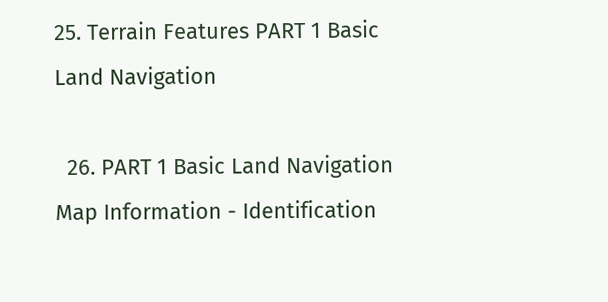25. Terrain Features PART 1 Basic Land Navigation

  26. PART 1 Basic Land Navigation Map Information - Identification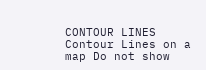CONTOUR LINES Contour Lines on a map Do not show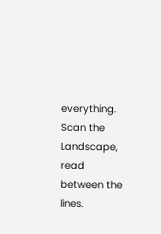everything. Scan the Landscape, read between the lines.